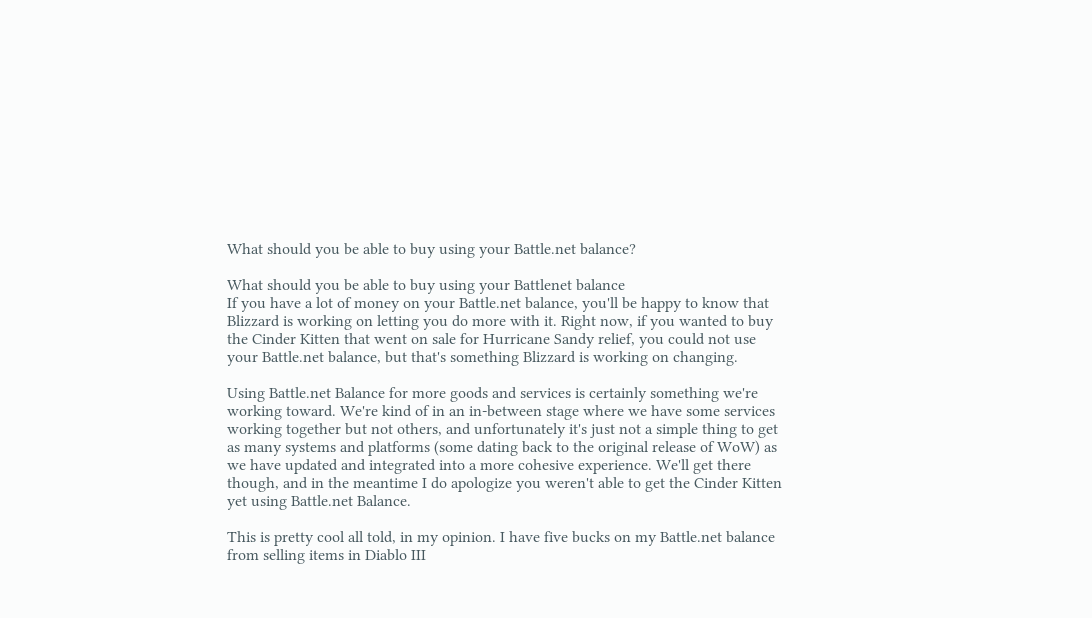What should you be able to buy using your Battle.net balance?

What should you be able to buy using your Battlenet balance
If you have a lot of money on your Battle.net balance, you'll be happy to know that Blizzard is working on letting you do more with it. Right now, if you wanted to buy the Cinder Kitten that went on sale for Hurricane Sandy relief, you could not use your Battle.net balance, but that's something Blizzard is working on changing.

Using Battle.net Balance for more goods and services is certainly something we're working toward. We're kind of in an in-between stage where we have some services working together but not others, and unfortunately it's just not a simple thing to get as many systems and platforms (some dating back to the original release of WoW) as we have updated and integrated into a more cohesive experience. We'll get there though, and in the meantime I do apologize you weren't able to get the Cinder Kitten yet using Battle.net Balance.

This is pretty cool all told, in my opinion. I have five bucks on my Battle.net balance from selling items in Diablo III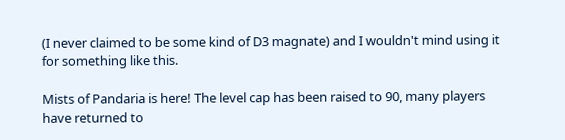(I never claimed to be some kind of D3 magnate) and I wouldn't mind using it for something like this.

Mists of Pandaria is here! The level cap has been raised to 90, many players have returned to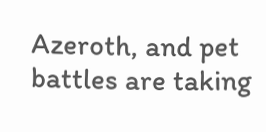Azeroth, and pet battles are taking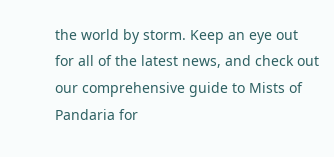the world by storm. Keep an eye out for all of the latest news, and check out our comprehensive guide to Mists of Pandaria for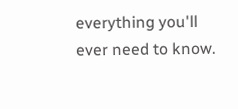everything you'll ever need to know.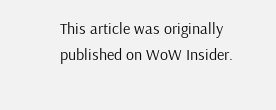This article was originally published on WoW Insider.